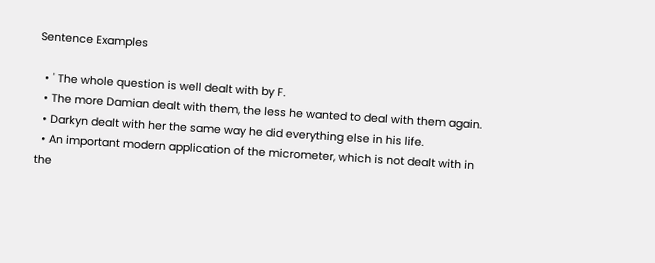Sentence Examples

  • ' The whole question is well dealt with by F.
  • The more Damian dealt with them, the less he wanted to deal with them again.
  • Darkyn dealt with her the same way he did everything else in his life.
  • An important modern application of the micrometer, which is not dealt with in the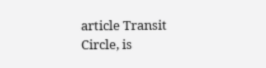article Transit Circle, is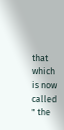that which is now called " the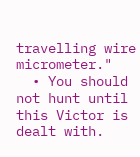travelling wire micrometer."
  • You should not hunt until this Victor is dealt with.